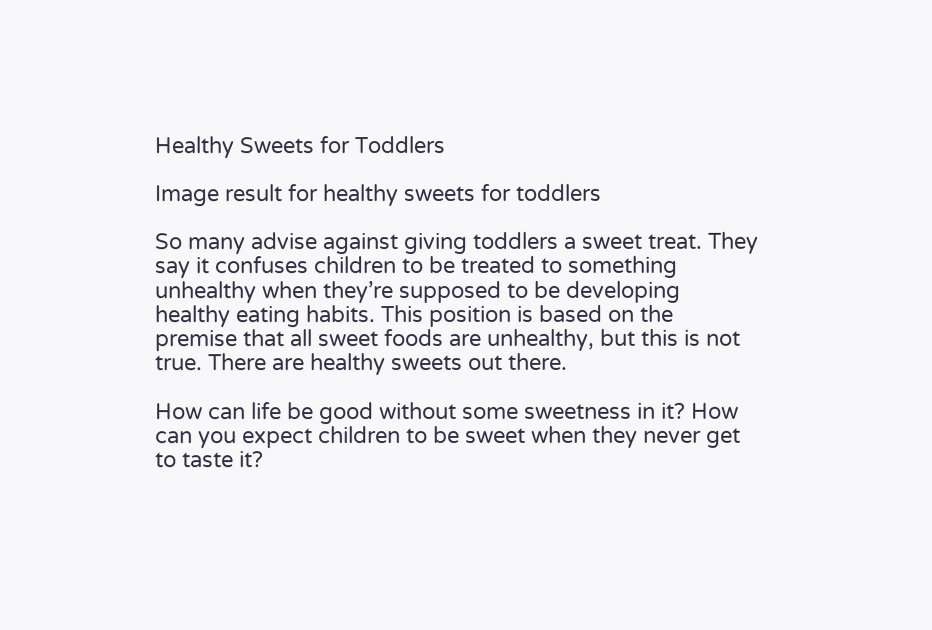Healthy Sweets for Toddlers

Image result for healthy sweets for toddlers

So many advise against giving toddlers a sweet treat. They say it confuses children to be treated to something unhealthy when they’re supposed to be developing healthy eating habits. This position is based on the premise that all sweet foods are unhealthy, but this is not true. There are healthy sweets out there.

How can life be good without some sweetness in it? How can you expect children to be sweet when they never get to taste it?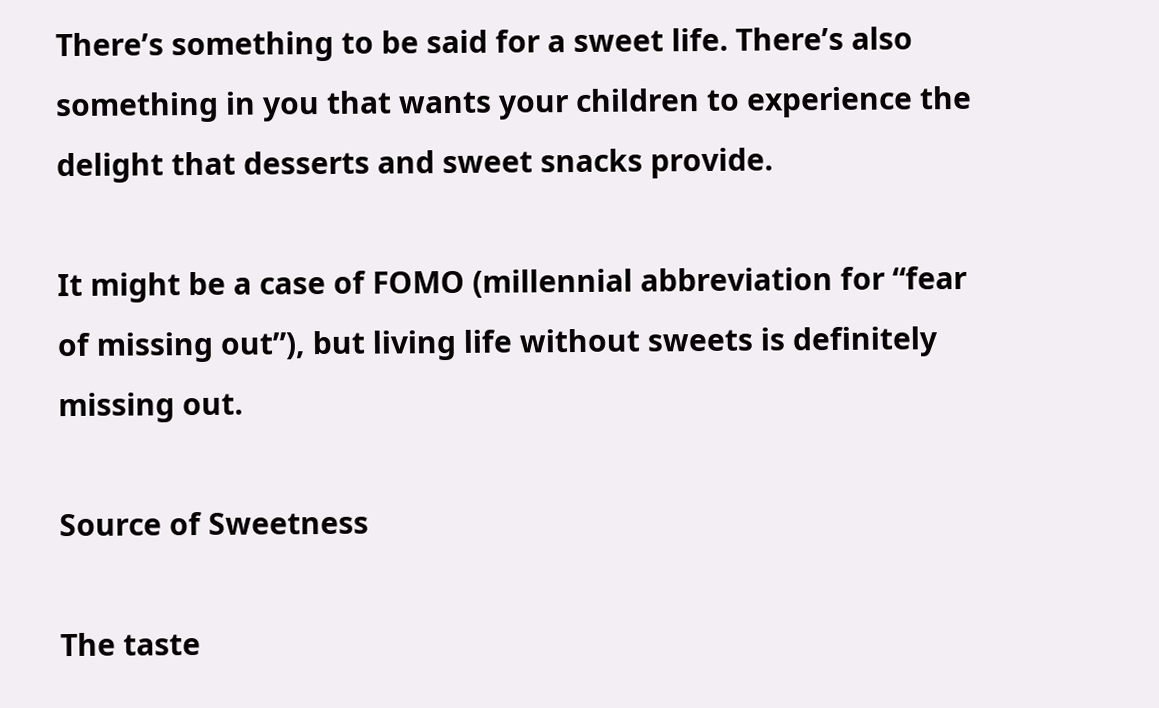There’s something to be said for a sweet life. There’s also something in you that wants your children to experience the delight that desserts and sweet snacks provide.

It might be a case of FOMO (millennial abbreviation for “fear of missing out”), but living life without sweets is definitely missing out.

Source of Sweetness

The taste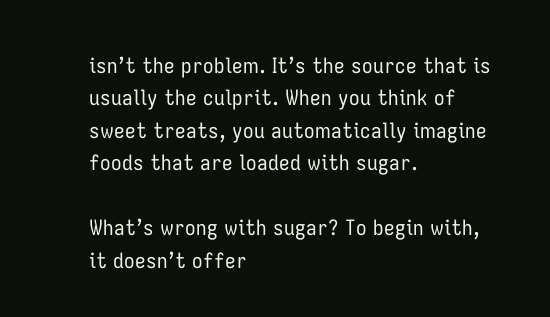isn’t the problem. It’s the source that is usually the culprit. When you think of sweet treats, you automatically imagine foods that are loaded with sugar.

What’s wrong with sugar? To begin with, it doesn’t offer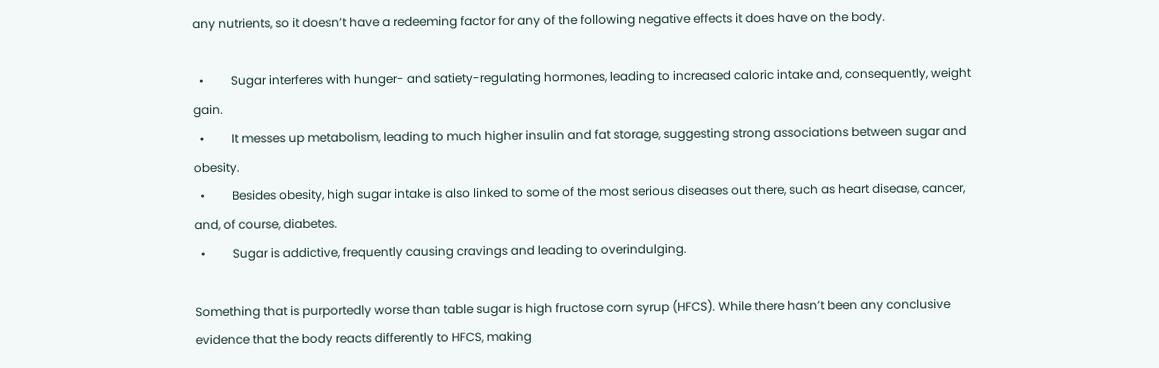any nutrients, so it doesn’t have a redeeming factor for any of the following negative effects it does have on the body.

  •         Sugar interferes with hunger- and satiety-regulating hormones, leading to increased caloric intake and, consequently, weight gain.
  •         It messes up metabolism, leading to much higher insulin and fat storage, suggesting strong associations between sugar and obesity.
  •         Besides obesity, high sugar intake is also linked to some of the most serious diseases out there, such as heart disease, cancer, and, of course, diabetes.
  •         Sugar is addictive, frequently causing cravings and leading to overindulging.

Something that is purportedly worse than table sugar is high fructose corn syrup (HFCS). While there hasn’t been any conclusive evidence that the body reacts differently to HFCS, making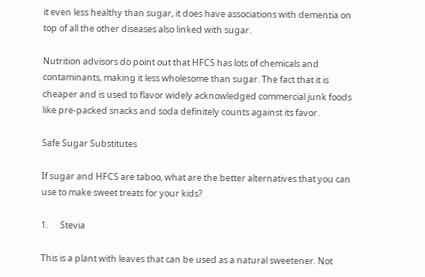it even less healthy than sugar, it does have associations with dementia on top of all the other diseases also linked with sugar.

Nutrition advisors do point out that HFCS has lots of chemicals and contaminants, making it less wholesome than sugar. The fact that it is cheaper and is used to flavor widely acknowledged commercial junk foods like pre-packed snacks and soda definitely counts against its favor.

Safe Sugar Substitutes

If sugar and HFCS are taboo, what are the better alternatives that you can use to make sweet treats for your kids?

1.      Stevia

This is a plant with leaves that can be used as a natural sweetener. Not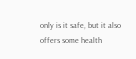only is it safe, but it also offers some health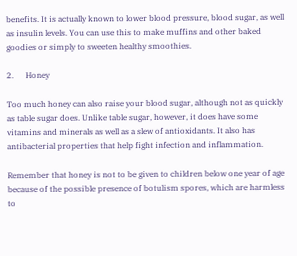benefits. It is actually known to lower blood pressure, blood sugar, as well as insulin levels. You can use this to make muffins and other baked goodies or simply to sweeten healthy smoothies.

2.      Honey

Too much honey can also raise your blood sugar, although not as quickly as table sugar does. Unlike table sugar, however, it does have some vitamins and minerals as well as a slew of antioxidants. It also has antibacterial properties that help fight infection and inflammation.

Remember that honey is not to be given to children below one year of age because of the possible presence of botulism spores, which are harmless to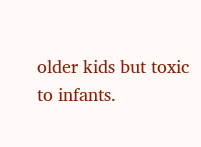older kids but toxic to infants.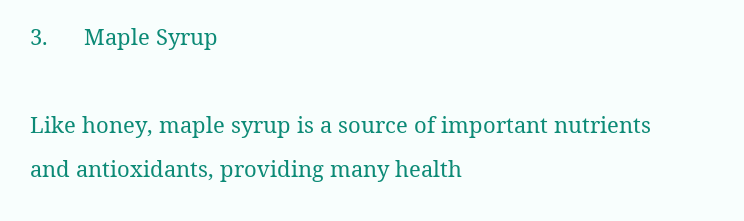3.      Maple Syrup

Like honey, maple syrup is a source of important nutrients and antioxidants, providing many health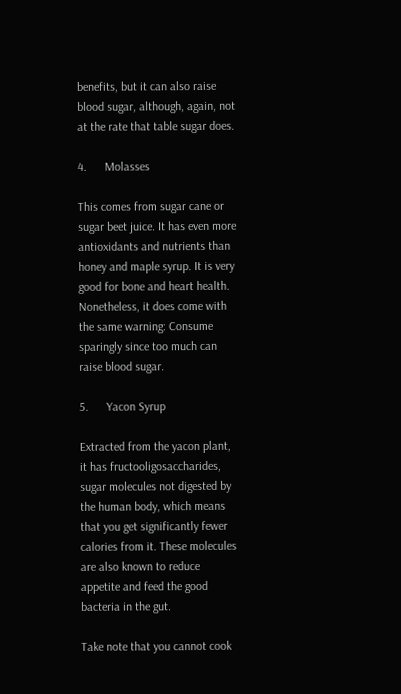benefits, but it can also raise blood sugar, although, again, not at the rate that table sugar does.

4.      Molasses

This comes from sugar cane or sugar beet juice. It has even more antioxidants and nutrients than honey and maple syrup. It is very good for bone and heart health. Nonetheless, it does come with the same warning: Consume sparingly since too much can raise blood sugar.

5.      Yacon Syrup

Extracted from the yacon plant, it has fructooligosaccharides, sugar molecules not digested by the human body, which means that you get significantly fewer calories from it. These molecules are also known to reduce appetite and feed the good bacteria in the gut.

Take note that you cannot cook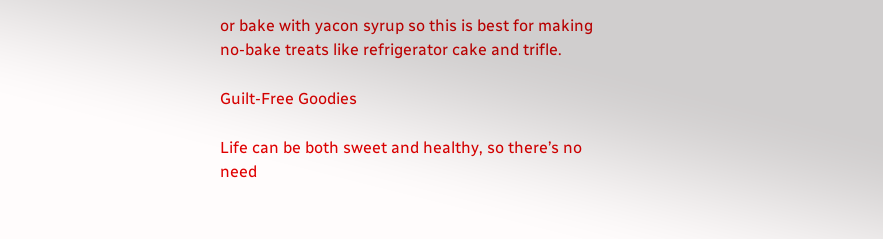or bake with yacon syrup so this is best for making no-bake treats like refrigerator cake and trifle.

Guilt-Free Goodies

Life can be both sweet and healthy, so there’s no need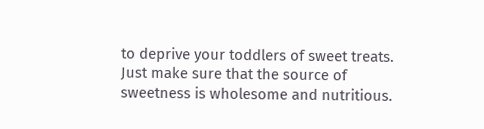to deprive your toddlers of sweet treats. Just make sure that the source of sweetness is wholesome and nutritious.